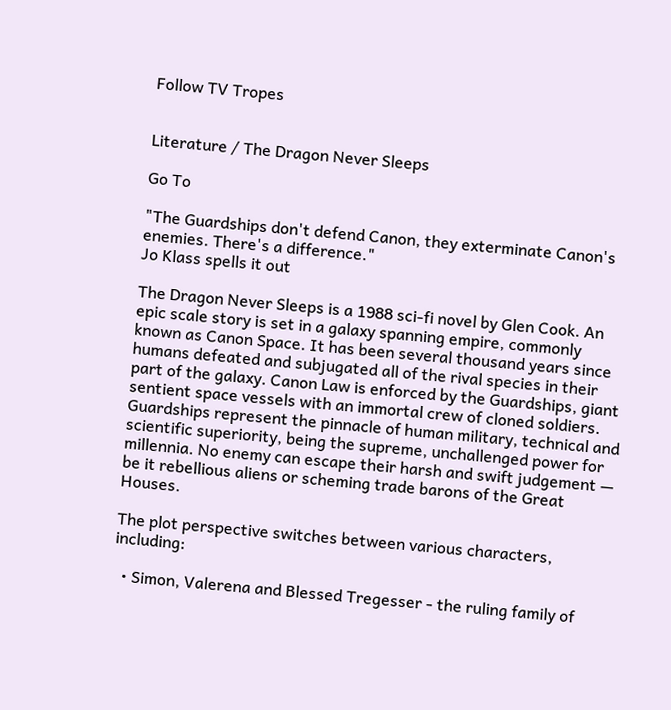Follow TV Tropes


Literature / The Dragon Never Sleeps

Go To

"The Guardships don't defend Canon, they exterminate Canon's enemies. There's a difference."
Jo Klass spells it out

The Dragon Never Sleeps is a 1988 sci-fi novel by Glen Cook. An epic scale story is set in a galaxy spanning empire, commonly known as Canon Space. It has been several thousand years since humans defeated and subjugated all of the rival species in their part of the galaxy. Canon Law is enforced by the Guardships, giant sentient space vessels with an immortal crew of cloned soldiers. Guardships represent the pinnacle of human military, technical and scientific superiority, being the supreme, unchallenged power for millennia. No enemy can escape their harsh and swift judgement — be it rebellious aliens or scheming trade barons of the Great Houses.

The plot perspective switches between various characters, including:

  • Simon, Valerena and Blessed Tregesser - the ruling family of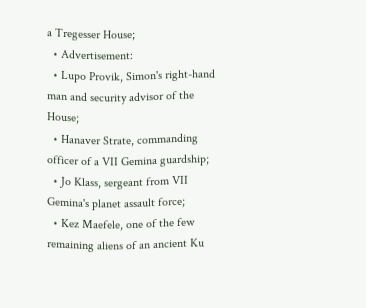a Tregesser House;
  • Advertisement:
  • Lupo Provik, Simon's right-hand man and security advisor of the House;
  • Hanaver Strate, commanding officer of a VII Gemina guardship;
  • Jo Klass, sergeant from VII Gemina's planet assault force;
  • Kez Maefele, one of the few remaining aliens of an ancient Ku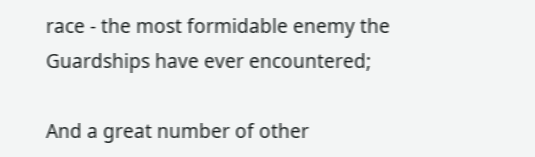race - the most formidable enemy the Guardships have ever encountered;

And a great number of other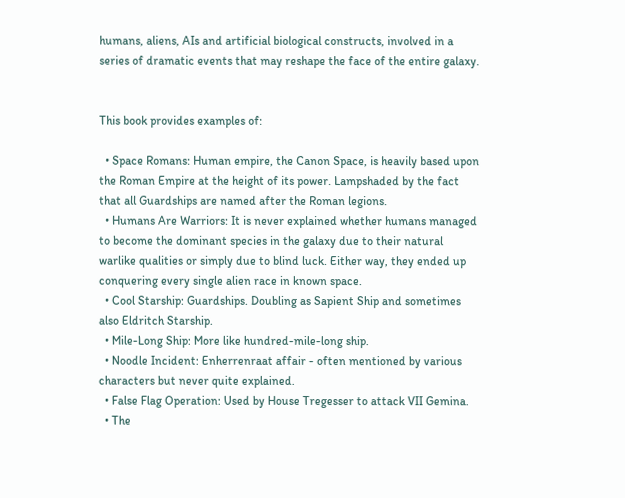humans, aliens, AIs and artificial biological constructs, involved in a series of dramatic events that may reshape the face of the entire galaxy.


This book provides examples of:

  • Space Romans: Human empire, the Canon Space, is heavily based upon the Roman Empire at the height of its power. Lampshaded by the fact that all Guardships are named after the Roman legions.
  • Humans Are Warriors: It is never explained whether humans managed to become the dominant species in the galaxy due to their natural warlike qualities or simply due to blind luck. Either way, they ended up conquering every single alien race in known space.
  • Cool Starship: Guardships. Doubling as Sapient Ship and sometimes also Eldritch Starship.
  • Mile-Long Ship: More like hundred-mile-long ship.
  • Noodle Incident: Enherrenraat affair - often mentioned by various characters but never quite explained.
  • False Flag Operation: Used by House Tregesser to attack VII Gemina.
  • The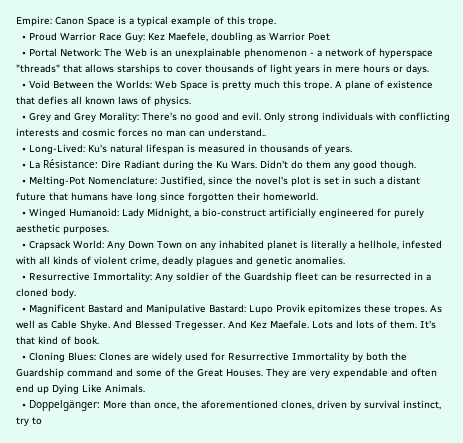Empire: Canon Space is a typical example of this trope.
  • Proud Warrior Race Guy: Kez Maefele, doubling as Warrior Poet
  • Portal Network: The Web is an unexplainable phenomenon - a network of hyperspace "threads" that allows starships to cover thousands of light years in mere hours or days.
  • Void Between the Worlds: Web Space is pretty much this trope. A plane of existence that defies all known laws of physics.
  • Grey and Grey Morality: There's no good and evil. Only strong individuals with conflicting interests and cosmic forces no man can understand..
  • Long-Lived: Ku's natural lifespan is measured in thousands of years.
  • La Résistance: Dire Radiant during the Ku Wars. Didn't do them any good though.
  • Melting-Pot Nomenclature: Justified, since the novel's plot is set in such a distant future that humans have long since forgotten their homeworld.
  • Winged Humanoid: Lady Midnight, a bio-construct artificially engineered for purely aesthetic purposes.
  • Crapsack World: Any Down Town on any inhabited planet is literally a hellhole, infested with all kinds of violent crime, deadly plagues and genetic anomalies.
  • Resurrective Immortality: Any soldier of the Guardship fleet can be resurrected in a cloned body.
  • Magnificent Bastard and Manipulative Bastard: Lupo Provik epitomizes these tropes. As well as Cable Shyke. And Blessed Tregesser. And Kez Maefale. Lots and lots of them. It's that kind of book.
  • Cloning Blues: Clones are widely used for Resurrective Immortality by both the Guardship command and some of the Great Houses. They are very expendable and often end up Dying Like Animals.
  • Doppelgänger: More than once, the aforementioned clones, driven by survival instinct, try to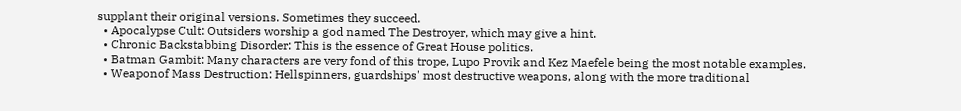supplant their original versions. Sometimes they succeed.
  • Apocalypse Cult: Outsiders worship a god named The Destroyer, which may give a hint.
  • Chronic Backstabbing Disorder: This is the essence of Great House politics.
  • Batman Gambit: Many characters are very fond of this trope, Lupo Provik and Kez Maefele being the most notable examples.
  • Weaponof Mass Destruction: Hellspinners, guardships' most destructive weapons, along with the more traditional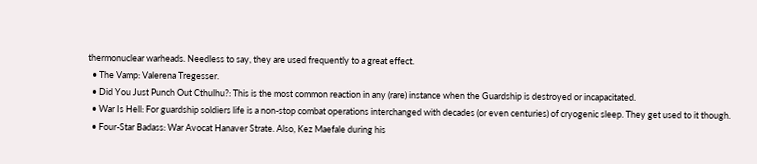thermonuclear warheads. Needless to say, they are used frequently to a great effect.
  • The Vamp: Valerena Tregesser.
  • Did You Just Punch Out Cthulhu?: This is the most common reaction in any (rare) instance when the Guardship is destroyed or incapacitated.
  • War Is Hell: For guardship soldiers life is a non-stop combat operations interchanged with decades (or even centuries) of cryogenic sleep. They get used to it though.
  • Four-Star Badass: War Avocat Hanaver Strate. Also, Kez Maefale during his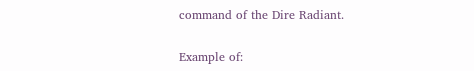command of the Dire Radiant.


Example of: